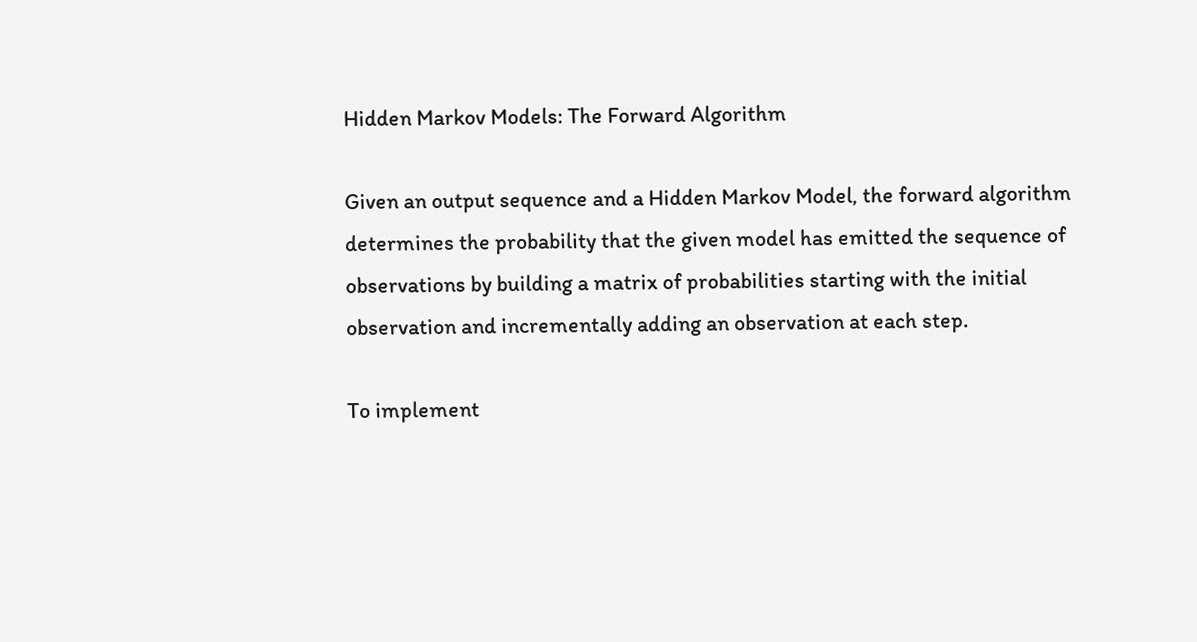Hidden Markov Models: The Forward Algorithm

Given an output sequence and a Hidden Markov Model, the forward algorithm determines the probability that the given model has emitted the sequence of observations by building a matrix of probabilities starting with the initial observation and incrementally adding an observation at each step.

To implement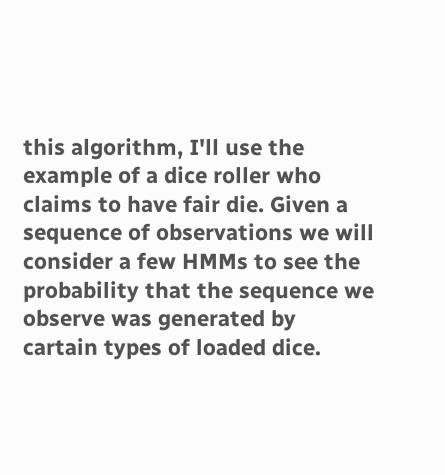this algorithm, I'll use the example of a dice roller who claims to have fair die. Given a sequence of observations we will consider a few HMMs to see the probability that the sequence we observe was generated by cartain types of loaded dice.